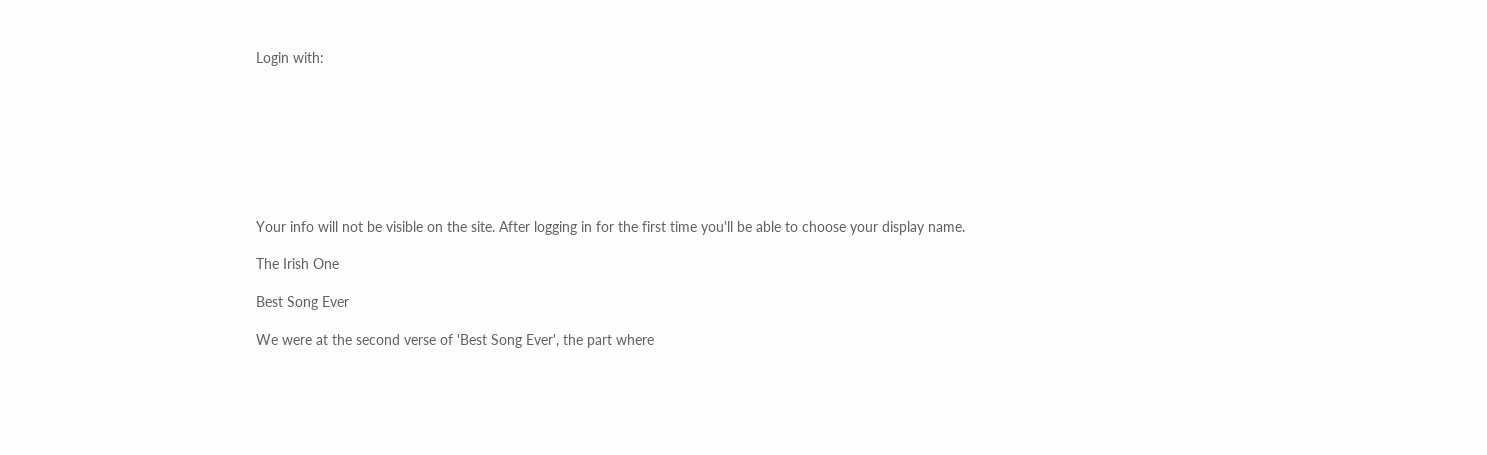Login with:








Your info will not be visible on the site. After logging in for the first time you'll be able to choose your display name.

The Irish One

Best Song Ever

We were at the second verse of 'Best Song Ever', the part where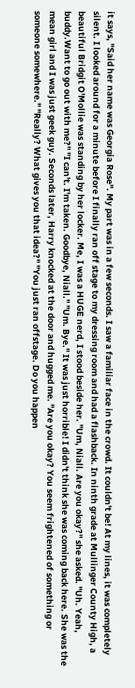it says, "Said her name was Georgia Rose". My part was in a few seconds. I saw a familiar face in the crowd. It couldn't be! At my lines, it was completely silent. I looked around for a minute before I finally ran off stage to my dressing room and had a flashback. In ninth grade at Mullinger County High, a beautiful Bridgit O'Mollie was standing by her locker. Me, I was a HUGE nerd, I stood beside her. "Um, Niall. Are you okay?" she asked. "Uh. Yeah, buddy.Want to go out with me?" "I can't. I'm taken. Goodbye, Niall." "Um. Bye." It was just horrible! I didn't think she was coming back here. She was the mean girl and I was just geek guy. Seconds later, Harry knocked at the door and hugged me. "Are you okay? You seem frightened of something or someone somewhere." "Really? What gives you that idea?" "You just ran offstage. Do you happen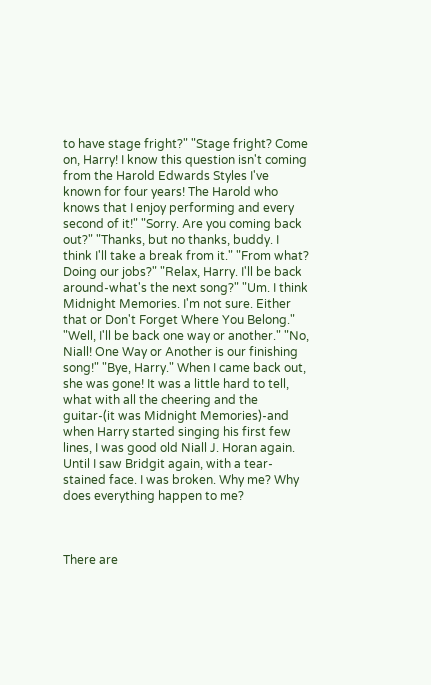to have stage fright?" "Stage fright? Come on, Harry! I know this question isn't coming from the Harold Edwards Styles I've known for four years! The Harold who knows that I enjoy performing and every second of it!" "Sorry. Are you coming back out?" "Thanks, but no thanks, buddy. I think I'll take a break from it." "From what? Doing our jobs?" "Relax, Harry. I'll be back around-what's the next song?" "Um. I think Midnight Memories. I'm not sure. Either that or Don't Forget Where You Belong." "Well, I'll be back one way or another." "No, Niall! One Way or Another is our finishing song!" "Bye, Harry." When I came back out, she was gone! It was a little hard to tell, what with all the cheering and the guitar-(it was Midnight Memories)-and when Harry started singing his first few lines, I was good old Niall J. Horan again. Until I saw Bridgit again, with a tear-stained face. I was broken. Why me? Why does everything happen to me?



There are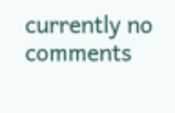currently no comments